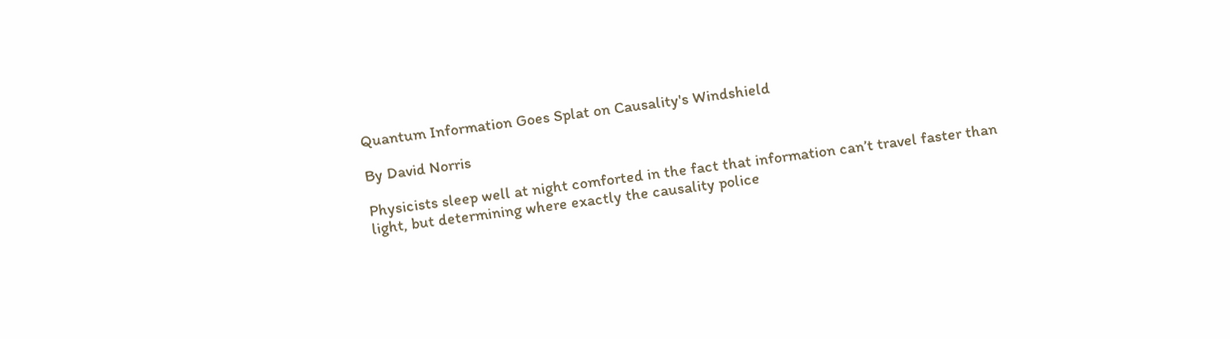Quantum Information Goes Splat on Causality's Windshield

By David Norris

Physicists sleep well at night comforted in the fact that information can’t travel faster than light, but determining where exactly the causality police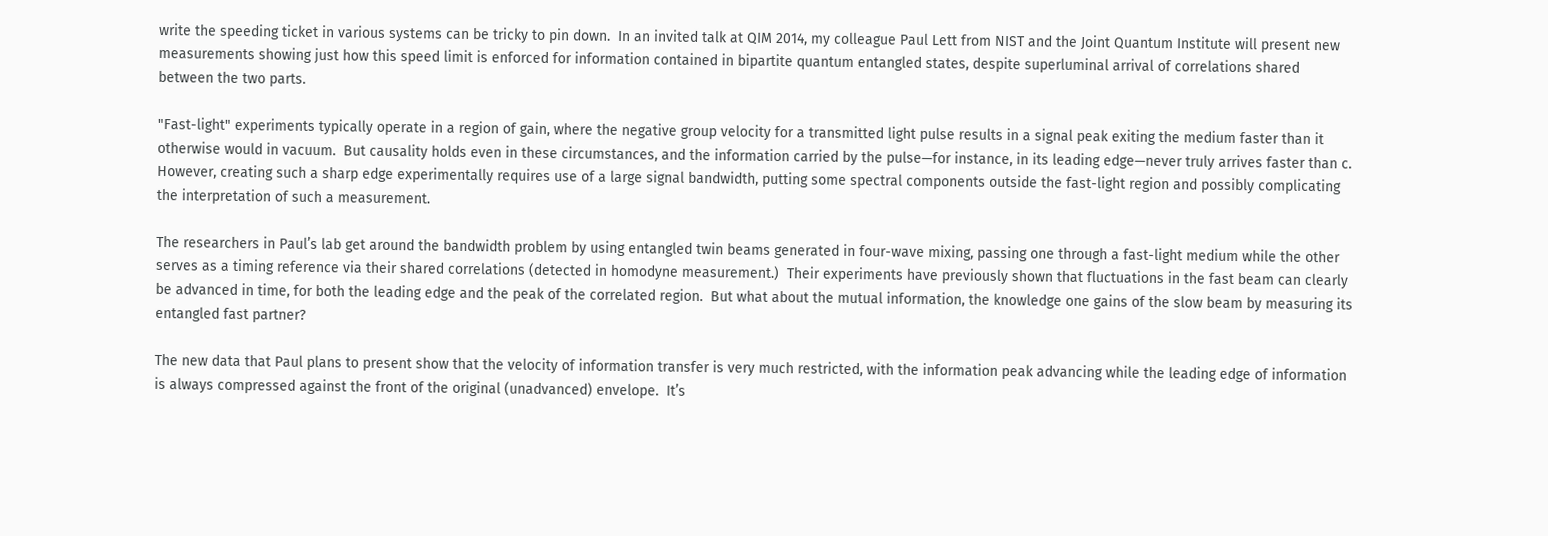write the speeding ticket in various systems can be tricky to pin down.  In an invited talk at QIM 2014, my colleague Paul Lett from NIST and the Joint Quantum Institute will present new measurements showing just how this speed limit is enforced for information contained in bipartite quantum entangled states, despite superluminal arrival of correlations shared between the two parts.

"Fast-light" experiments typically operate in a region of gain, where the negative group velocity for a transmitted light pulse results in a signal peak exiting the medium faster than it otherwise would in vacuum.  But causality holds even in these circumstances, and the information carried by the pulse—for instance, in its leading edge—never truly arrives faster than c.  However, creating such a sharp edge experimentally requires use of a large signal bandwidth, putting some spectral components outside the fast-light region and possibly complicating the interpretation of such a measurement.

The researchers in Paul’s lab get around the bandwidth problem by using entangled twin beams generated in four-wave mixing, passing one through a fast-light medium while the other serves as a timing reference via their shared correlations (detected in homodyne measurement.)  Their experiments have previously shown that fluctuations in the fast beam can clearly be advanced in time, for both the leading edge and the peak of the correlated region.  But what about the mutual information, the knowledge one gains of the slow beam by measuring its entangled fast partner?

The new data that Paul plans to present show that the velocity of information transfer is very much restricted, with the information peak advancing while the leading edge of information is always compressed against the front of the original (unadvanced) envelope.  It’s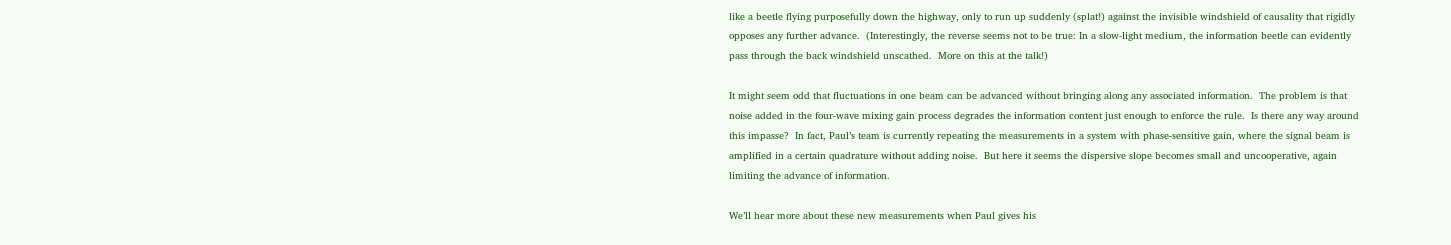like a beetle flying purposefully down the highway, only to run up suddenly (splat!) against the invisible windshield of causality that rigidly opposes any further advance.  (Interestingly, the reverse seems not to be true: In a slow-light medium, the information beetle can evidently pass through the back windshield unscathed.  More on this at the talk!)

It might seem odd that fluctuations in one beam can be advanced without bringing along any associated information.  The problem is that noise added in the four-wave mixing gain process degrades the information content just enough to enforce the rule.  Is there any way around this impasse?  In fact, Paul’s team is currently repeating the measurements in a system with phase-sensitive gain, where the signal beam is amplified in a certain quadrature without adding noise.  But here it seems the dispersive slope becomes small and uncooperative, again limiting the advance of information.

We’ll hear more about these new measurements when Paul gives his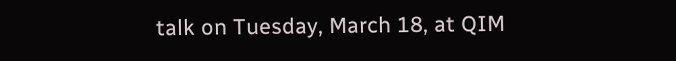talk on Tuesday, March 18, at QIM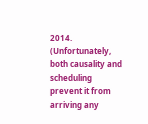2014.  (Unfortunately, both causality and scheduling prevent it from arriving any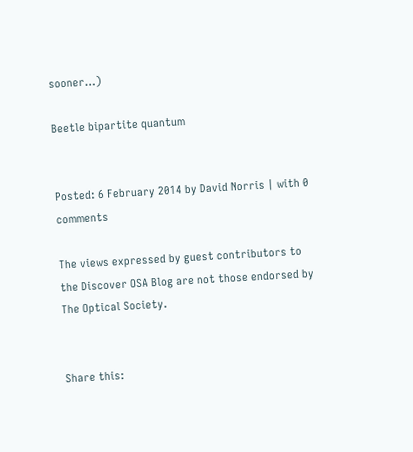sooner…)

Beetle bipartite quantum


Posted: 6 February 2014 by David Norris | with 0 comments

The views expressed by guest contributors to the Discover OSA Blog are not those endorsed by The Optical Society.


Share this: